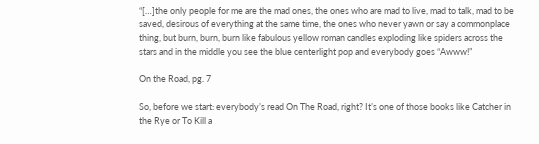“[…]the only people for me are the mad ones, the ones who are mad to live, mad to talk, mad to be saved, desirous of everything at the same time, the ones who never yawn or say a commonplace thing, but burn, burn, burn like fabulous yellow roman candles exploding like spiders across the stars and in the middle you see the blue centerlight pop and everybody goes “Awww!”

On the Road, pg. 7

So, before we start: everybody’s read On The Road, right? It’s one of those books like Catcher in the Rye or To Kill a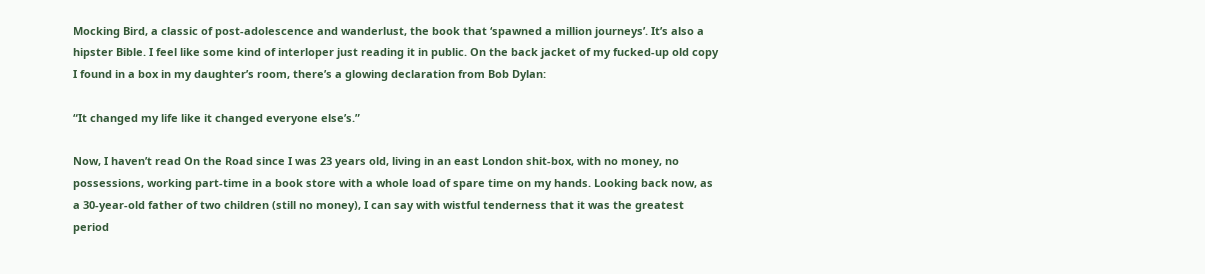Mocking Bird, a classic of post-adolescence and wanderlust, the book that ‘spawned a million journeys’. It’s also a hipster Bible. I feel like some kind of interloper just reading it in public. On the back jacket of my fucked-up old copy I found in a box in my daughter’s room, there’s a glowing declaration from Bob Dylan:

“It changed my life like it changed everyone else’s.”

Now, I haven’t read On the Road since I was 23 years old, living in an east London shit-box, with no money, no possessions, working part-time in a book store with a whole load of spare time on my hands. Looking back now, as a 30-year-old father of two children (still no money), I can say with wistful tenderness that it was the greatest period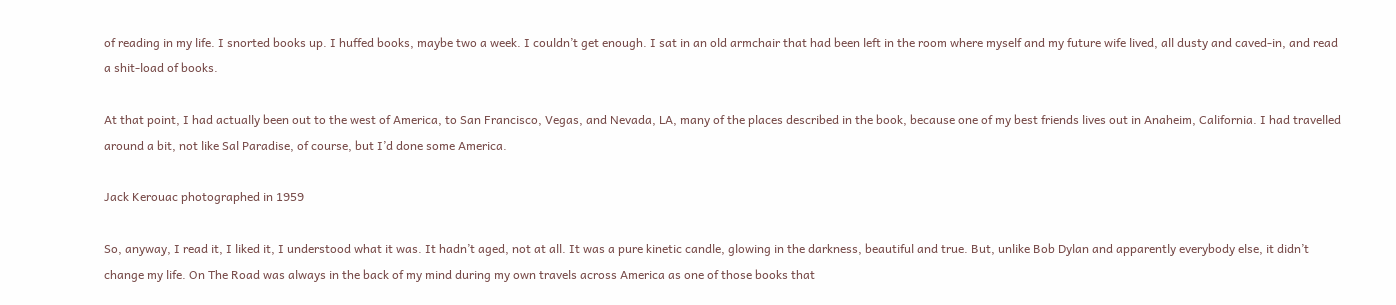of reading in my life. I snorted books up. I huffed books, maybe two a week. I couldn’t get enough. I sat in an old armchair that had been left in the room where myself and my future wife lived, all dusty and caved-in, and read a shit-load of books.

At that point, I had actually been out to the west of America, to San Francisco, Vegas, and Nevada, LA, many of the places described in the book, because one of my best friends lives out in Anaheim, California. I had travelled around a bit, not like Sal Paradise, of course, but I’d done some America.

Jack Kerouac photographed in 1959

So, anyway, I read it, I liked it, I understood what it was. It hadn’t aged, not at all. It was a pure kinetic candle, glowing in the darkness, beautiful and true. But, unlike Bob Dylan and apparently everybody else, it didn’t change my life. On The Road was always in the back of my mind during my own travels across America as one of those books that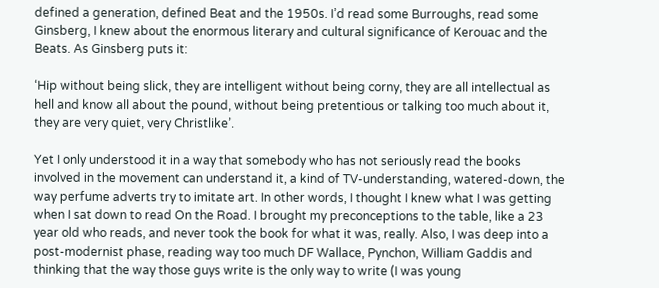defined a generation, defined Beat and the 1950s. I’d read some Burroughs, read some Ginsberg, I knew about the enormous literary and cultural significance of Kerouac and the Beats. As Ginsberg puts it:

‘Hip without being slick, they are intelligent without being corny, they are all intellectual as hell and know all about the pound, without being pretentious or talking too much about it, they are very quiet, very Christlike’.

Yet I only understood it in a way that somebody who has not seriously read the books involved in the movement can understand it, a kind of TV-understanding, watered-down, the way perfume adverts try to imitate art. In other words, I thought I knew what I was getting when I sat down to read On the Road. I brought my preconceptions to the table, like a 23 year old who reads, and never took the book for what it was, really. Also, I was deep into a post-modernist phase, reading way too much DF Wallace, Pynchon, William Gaddis and thinking that the way those guys write is the only way to write (I was young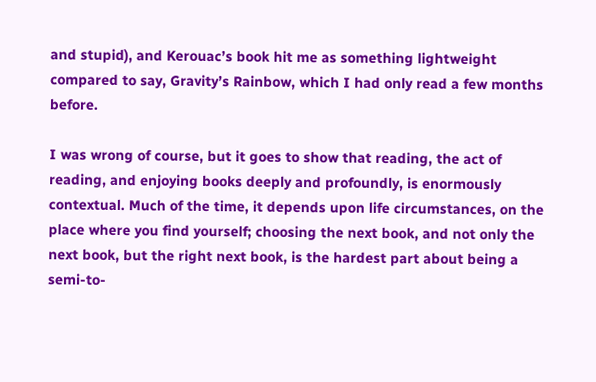and stupid), and Kerouac’s book hit me as something lightweight compared to say, Gravity’s Rainbow, which I had only read a few months before.

I was wrong of course, but it goes to show that reading, the act of reading, and enjoying books deeply and profoundly, is enormously contextual. Much of the time, it depends upon life circumstances, on the place where you find yourself; choosing the next book, and not only the next book, but the right next book, is the hardest part about being a semi-to-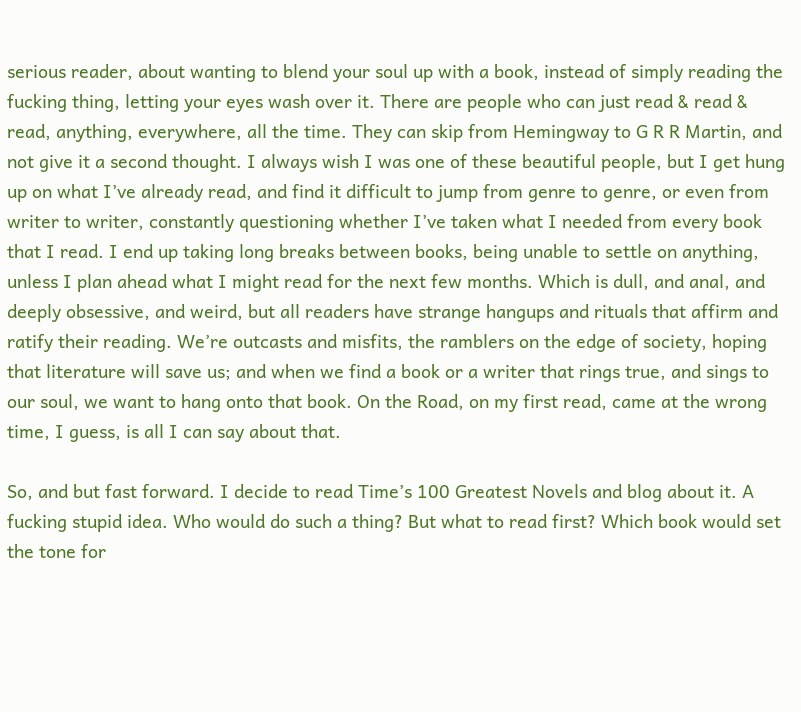serious reader, about wanting to blend your soul up with a book, instead of simply reading the fucking thing, letting your eyes wash over it. There are people who can just read & read & read, anything, everywhere, all the time. They can skip from Hemingway to G R R Martin, and not give it a second thought. I always wish I was one of these beautiful people, but I get hung up on what I’ve already read, and find it difficult to jump from genre to genre, or even from writer to writer, constantly questioning whether I’ve taken what I needed from every book that I read. I end up taking long breaks between books, being unable to settle on anything, unless I plan ahead what I might read for the next few months. Which is dull, and anal, and deeply obsessive, and weird, but all readers have strange hangups and rituals that affirm and ratify their reading. We’re outcasts and misfits, the ramblers on the edge of society, hoping that literature will save us; and when we find a book or a writer that rings true, and sings to our soul, we want to hang onto that book. On the Road, on my first read, came at the wrong time, I guess, is all I can say about that.

So, and but fast forward. I decide to read Time’s 100 Greatest Novels and blog about it. A fucking stupid idea. Who would do such a thing? But what to read first? Which book would set the tone for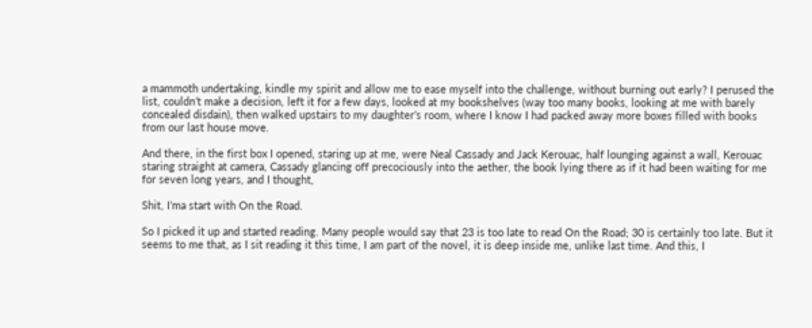a mammoth undertaking, kindle my spirit and allow me to ease myself into the challenge, without burning out early? I perused the list, couldn’t make a decision, left it for a few days, looked at my bookshelves (way too many books, looking at me with barely concealed disdain), then walked upstairs to my daughter’s room, where I know I had packed away more boxes filled with books from our last house move.

And there, in the first box I opened, staring up at me, were Neal Cassady and Jack Kerouac, half lounging against a wall, Kerouac staring straight at camera, Cassady glancing off precociously into the aether, the book lying there as if it had been waiting for me for seven long years, and I thought,

Shit, I’ma start with On the Road.

So I picked it up and started reading. Many people would say that 23 is too late to read On the Road; 30 is certainly too late. But it seems to me that, as I sit reading it this time, I am part of the novel, it is deep inside me, unlike last time. And this, I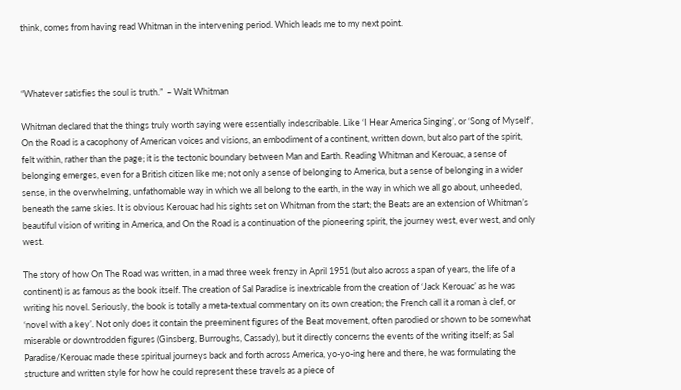think, comes from having read Whitman in the intervening period. Which leads me to my next point.



“Whatever satisfies the soul is truth.”  – Walt Whitman

Whitman declared that the things truly worth saying were essentially indescribable. Like ‘I Hear America Singing’, or ‘Song of Myself’, On the Road is a cacophony of American voices and visions, an embodiment of a continent, written down, but also part of the spirit, felt within, rather than the page; it is the tectonic boundary between Man and Earth. Reading Whitman and Kerouac, a sense of belonging emerges, even for a British citizen like me; not only a sense of belonging to America, but a sense of belonging in a wider sense, in the overwhelming, unfathomable way in which we all belong to the earth, in the way in which we all go about, unheeded, beneath the same skies. It is obvious Kerouac had his sights set on Whitman from the start; the Beats are an extension of Whitman’s beautiful vision of writing in America, and On the Road is a continuation of the pioneering spirit, the journey west, ever west, and only west.

The story of how On The Road was written, in a mad three week frenzy in April 1951 (but also across a span of years, the life of a continent) is as famous as the book itself. The creation of Sal Paradise is inextricable from the creation of ‘Jack Kerouac’ as he was writing his novel. Seriously, the book is totally a meta-textual commentary on its own creation; the French call it a roman à clef, or ‘novel with a key’. Not only does it contain the preeminent figures of the Beat movement, often parodied or shown to be somewhat miserable or downtrodden figures (Ginsberg, Burroughs, Cassady), but it directly concerns the events of the writing itself; as Sal Paradise/Kerouac made these spiritual journeys back and forth across America, yo-yo-ing here and there, he was formulating the structure and written style for how he could represent these travels as a piece of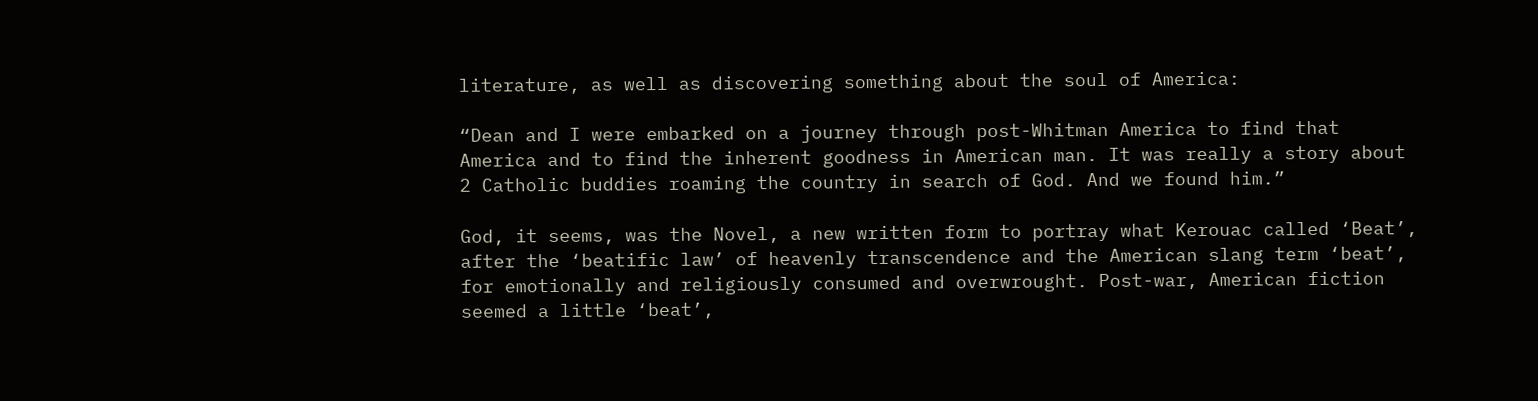literature, as well as discovering something about the soul of America:

“Dean and I were embarked on a journey through post-Whitman America to find that America and to find the inherent goodness in American man. It was really a story about 2 Catholic buddies roaming the country in search of God. And we found him.”

God, it seems, was the Novel, a new written form to portray what Kerouac called ‘Beat’, after the ‘beatific law’ of heavenly transcendence and the American slang term ‘beat’, for emotionally and religiously consumed and overwrought. Post-war, American fiction seemed a little ‘beat’,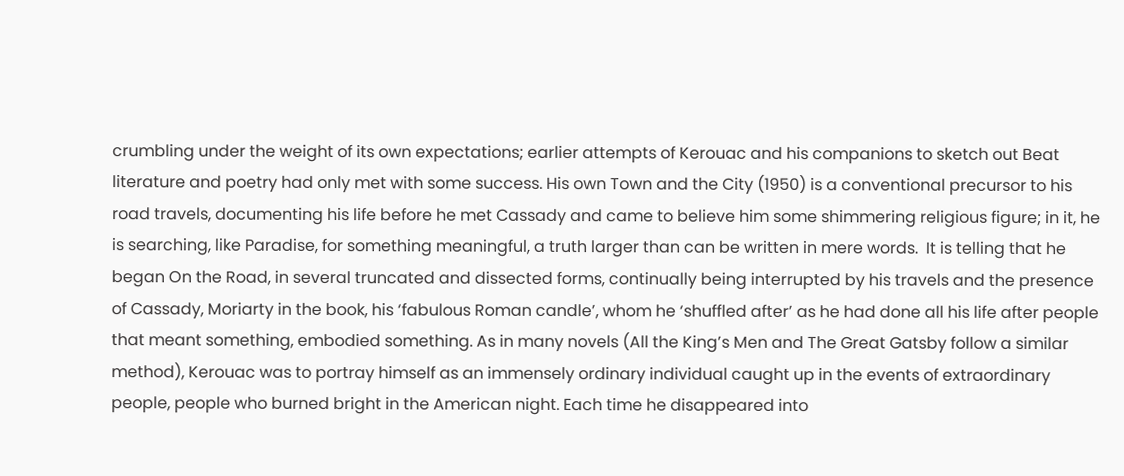crumbling under the weight of its own expectations; earlier attempts of Kerouac and his companions to sketch out Beat literature and poetry had only met with some success. His own Town and the City (1950) is a conventional precursor to his road travels, documenting his life before he met Cassady and came to believe him some shimmering religious figure; in it, he is searching, like Paradise, for something meaningful, a truth larger than can be written in mere words.  It is telling that he began On the Road, in several truncated and dissected forms, continually being interrupted by his travels and the presence of Cassady, Moriarty in the book, his ‘fabulous Roman candle’, whom he ‘shuffled after’ as he had done all his life after people that meant something, embodied something. As in many novels (All the King’s Men and The Great Gatsby follow a similar method), Kerouac was to portray himself as an immensely ordinary individual caught up in the events of extraordinary people, people who burned bright in the American night. Each time he disappeared into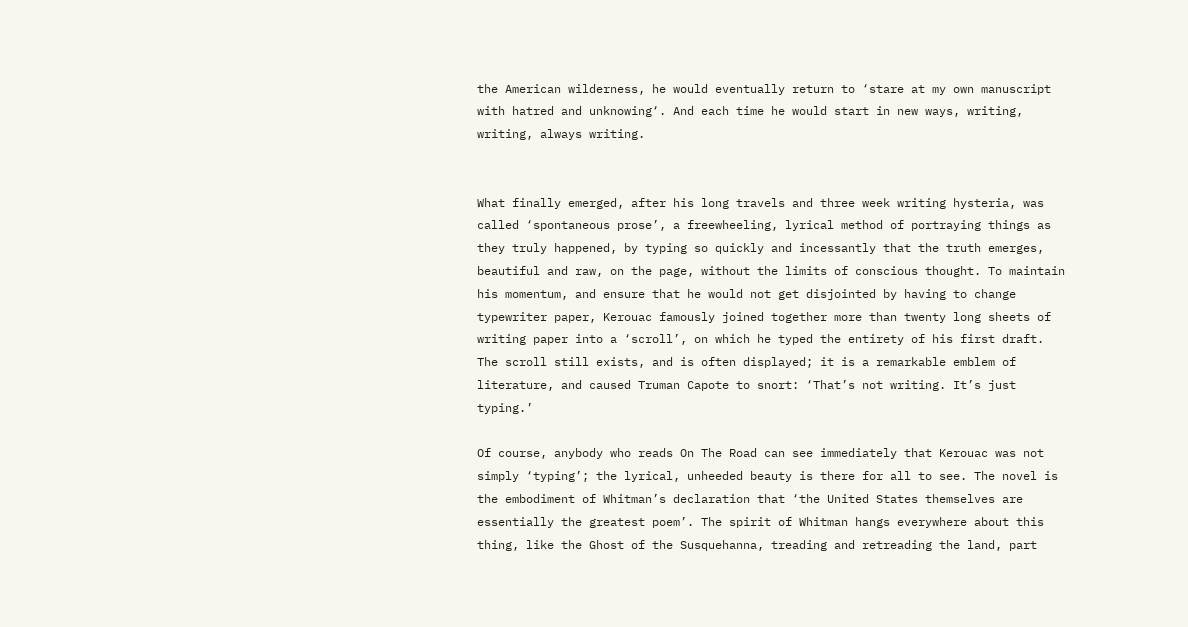the American wilderness, he would eventually return to ‘stare at my own manuscript with hatred and unknowing‘. And each time he would start in new ways, writing, writing, always writing.


What finally emerged, after his long travels and three week writing hysteria, was called ‘spontaneous prose’, a freewheeling, lyrical method of portraying things as they truly happened, by typing so quickly and incessantly that the truth emerges, beautiful and raw, on the page, without the limits of conscious thought. To maintain his momentum, and ensure that he would not get disjointed by having to change typewriter paper, Kerouac famously joined together more than twenty long sheets of writing paper into a ‘scroll’, on which he typed the entirety of his first draft. The scroll still exists, and is often displayed; it is a remarkable emblem of literature, and caused Truman Capote to snort: ‘That’s not writing. It’s just typing.’

Of course, anybody who reads On The Road can see immediately that Kerouac was not simply ‘typing’; the lyrical, unheeded beauty is there for all to see. The novel is the embodiment of Whitman’s declaration that ‘the United States themselves are essentially the greatest poem’. The spirit of Whitman hangs everywhere about this thing, like the Ghost of the Susquehanna, treading and retreading the land, part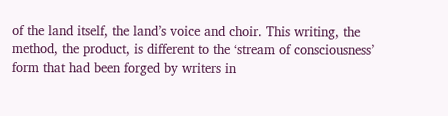of the land itself, the land’s voice and choir. This writing, the method, the product, is different to the ‘stream of consciousness’ form that had been forged by writers in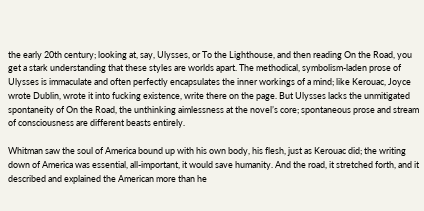the early 20th century; looking at, say, Ulysses, or To the Lighthouse, and then reading On the Road, you get a stark understanding that these styles are worlds apart. The methodical, symbolism-laden prose of Ulysses is immaculate and often perfectly encapsulates the inner workings of a mind; like Kerouac, Joyce wrote Dublin, wrote it into fucking existence, write there on the page. But Ulysses lacks the unmitigated spontaneity of On the Road, the unthinking aimlessness at the novel’s core; spontaneous prose and stream of consciousness are different beasts entirely.

Whitman saw the soul of America bound up with his own body, his flesh, just as Kerouac did; the writing down of America was essential, all-important, it would save humanity. And the road, it stretched forth, and it described and explained the American more than he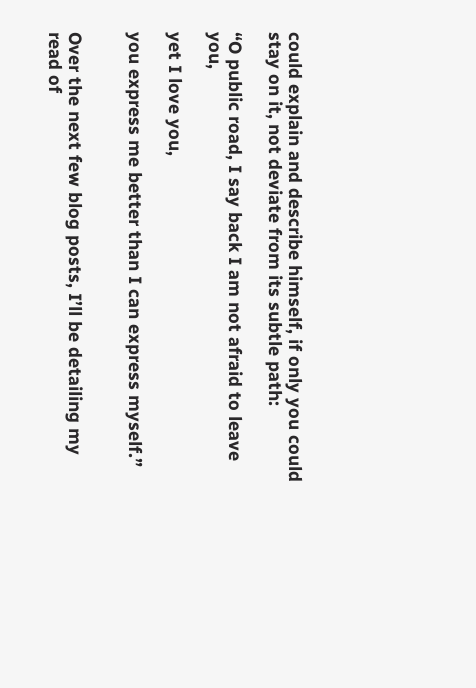could explain and describe himself, if only you could stay on it, not deviate from its subtle path:

“O public road, I say back I am not afraid to leave you,

yet I love you,

you express me better than I can express myself.”


Over the next few blog posts, I’ll be detailing my read of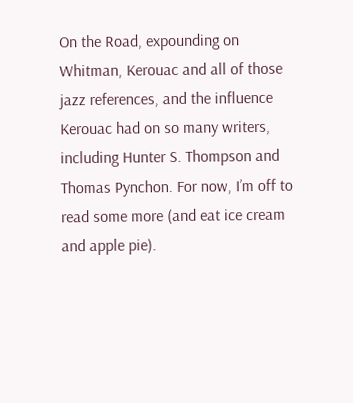On the Road, expounding on Whitman, Kerouac and all of those jazz references, and the influence Kerouac had on so many writers, including Hunter S. Thompson and Thomas Pynchon. For now, I’m off to read some more (and eat ice cream and apple pie).